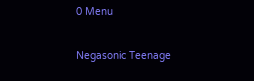0 Menu

Negasonic Teenage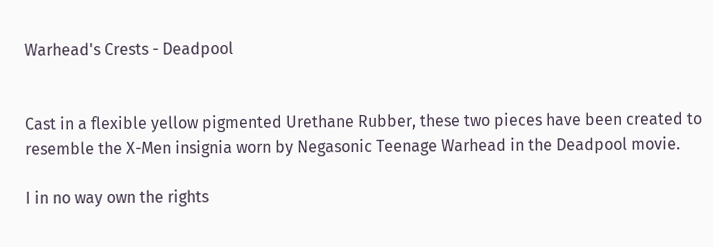Warhead's Crests - Deadpool


Cast in a flexible yellow pigmented Urethane Rubber, these two pieces have been created to resemble the X-Men insignia worn by Negasonic Teenage Warhead in the Deadpool movie.

I in no way own the rights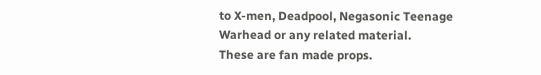to X-men, Deadpool, Negasonic Teenage Warhead or any related material.
These are fan made props.